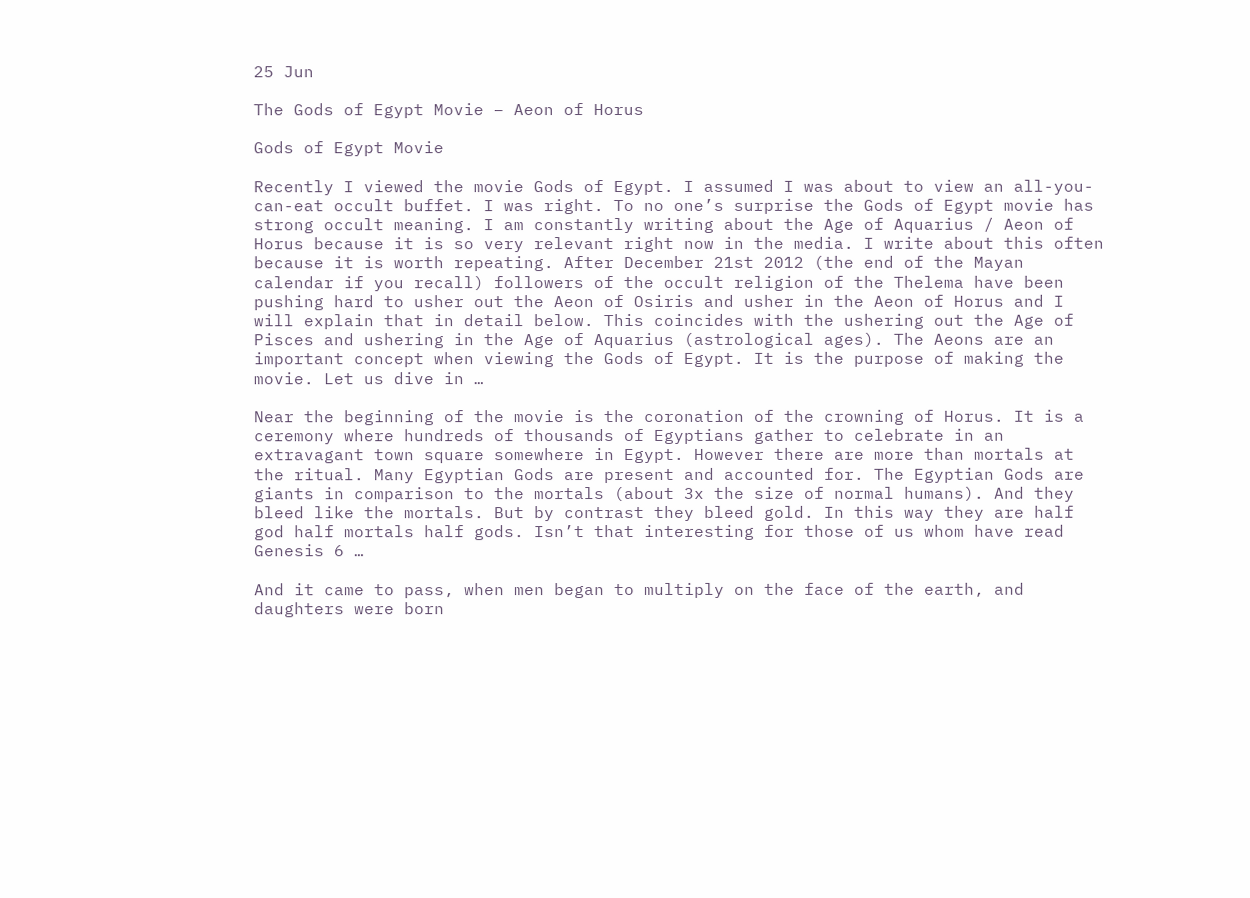25 Jun

The Gods of Egypt Movie – Aeon of Horus

Gods of Egypt Movie

Recently I viewed the movie Gods of Egypt. I assumed I was about to view an all-you-can-eat occult buffet. I was right. To no one’s surprise the Gods of Egypt movie has strong occult meaning. I am constantly writing about the Age of Aquarius / Aeon of Horus because it is so very relevant right now in the media. I write about this often because it is worth repeating. After December 21st 2012 (the end of the Mayan calendar if you recall) followers of the occult religion of the Thelema have been pushing hard to usher out the Aeon of Osiris and usher in the Aeon of Horus and I will explain that in detail below. This coincides with the ushering out the Age of Pisces and ushering in the Age of Aquarius (astrological ages). The Aeons are an important concept when viewing the Gods of Egypt. It is the purpose of making the movie. Let us dive in …

Near the beginning of the movie is the coronation of the crowning of Horus. It is a ceremony where hundreds of thousands of Egyptians gather to celebrate in an extravagant town square somewhere in Egypt. However there are more than mortals at the ritual. Many Egyptian Gods are present and accounted for. The Egyptian Gods are giants in comparison to the mortals (about 3x the size of normal humans). And they bleed like the mortals. But by contrast they bleed gold. In this way they are half god half mortals half gods. Isn’t that interesting for those of us whom have read Genesis 6 …

And it came to pass, when men began to multiply on the face of the earth, and daughters were born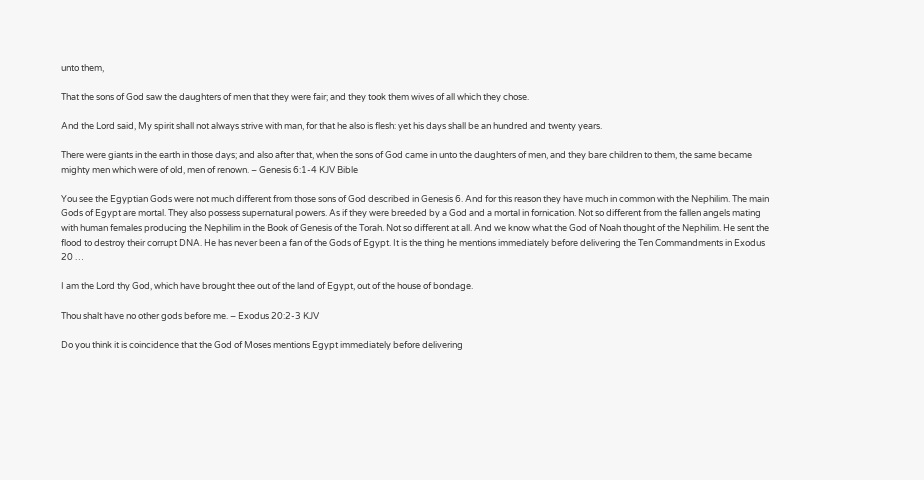unto them,

That the sons of God saw the daughters of men that they were fair; and they took them wives of all which they chose.

And the Lord said, My spirit shall not always strive with man, for that he also is flesh: yet his days shall be an hundred and twenty years.

There were giants in the earth in those days; and also after that, when the sons of God came in unto the daughters of men, and they bare children to them, the same became mighty men which were of old, men of renown. – Genesis 6:1-4 KJV Bible

You see the Egyptian Gods were not much different from those sons of God described in Genesis 6. And for this reason they have much in common with the Nephilim. The main Gods of Egypt are mortal. They also possess supernatural powers. As if they were breeded by a God and a mortal in fornication. Not so different from the fallen angels mating with human females producing the Nephilim in the Book of Genesis of the Torah. Not so different at all. And we know what the God of Noah thought of the Nephilim. He sent the flood to destroy their corrupt DNA. He has never been a fan of the Gods of Egypt. It is the thing he mentions immediately before delivering the Ten Commandments in Exodus 20 …

I am the Lord thy God, which have brought thee out of the land of Egypt, out of the house of bondage.

Thou shalt have no other gods before me. – Exodus 20:2-3 KJV

Do you think it is coincidence that the God of Moses mentions Egypt immediately before delivering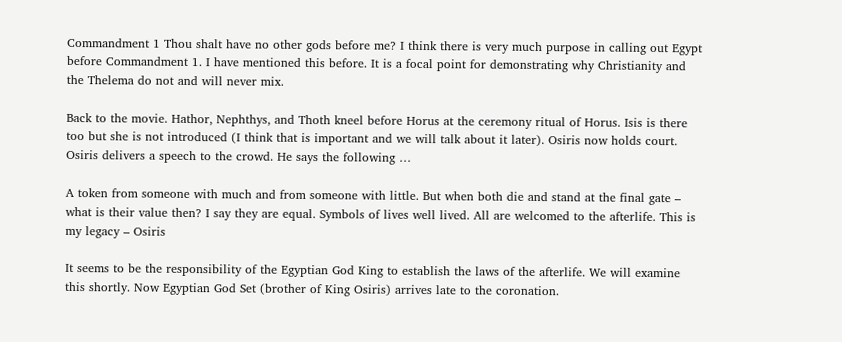Commandment 1 Thou shalt have no other gods before me? I think there is very much purpose in calling out Egypt before Commandment 1. I have mentioned this before. It is a focal point for demonstrating why Christianity and the Thelema do not and will never mix.

Back to the movie. Hathor, Nephthys, and Thoth kneel before Horus at the ceremony ritual of Horus. Isis is there too but she is not introduced (I think that is important and we will talk about it later). Osiris now holds court. Osiris delivers a speech to the crowd. He says the following …

A token from someone with much and from someone with little. But when both die and stand at the final gate – what is their value then? I say they are equal. Symbols of lives well lived. All are welcomed to the afterlife. This is my legacy – Osiris

It seems to be the responsibility of the Egyptian God King to establish the laws of the afterlife. We will examine this shortly. Now Egyptian God Set (brother of King Osiris) arrives late to the coronation.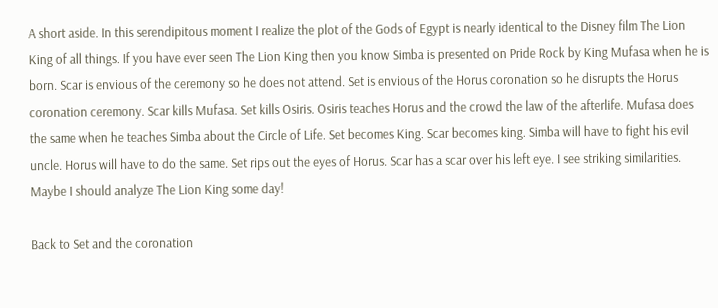A short aside. In this serendipitous moment I realize the plot of the Gods of Egypt is nearly identical to the Disney film The Lion King of all things. If you have ever seen The Lion King then you know Simba is presented on Pride Rock by King Mufasa when he is born. Scar is envious of the ceremony so he does not attend. Set is envious of the Horus coronation so he disrupts the Horus coronation ceremony. Scar kills Mufasa. Set kills Osiris. Osiris teaches Horus and the crowd the law of the afterlife. Mufasa does the same when he teaches Simba about the Circle of Life. Set becomes King. Scar becomes king. Simba will have to fight his evil uncle. Horus will have to do the same. Set rips out the eyes of Horus. Scar has a scar over his left eye. I see striking similarities. Maybe I should analyze The Lion King some day!

Back to Set and the coronation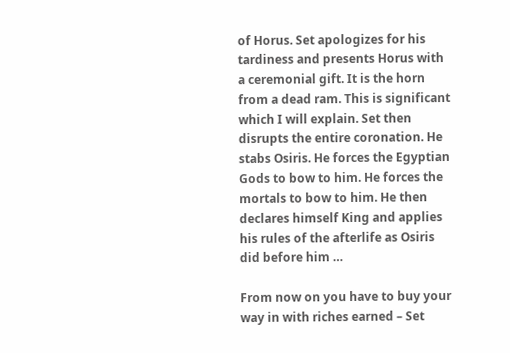of Horus. Set apologizes for his tardiness and presents Horus with a ceremonial gift. It is the horn from a dead ram. This is significant which I will explain. Set then disrupts the entire coronation. He stabs Osiris. He forces the Egyptian Gods to bow to him. He forces the mortals to bow to him. He then declares himself King and applies his rules of the afterlife as Osiris did before him …

From now on you have to buy your way in with riches earned – Set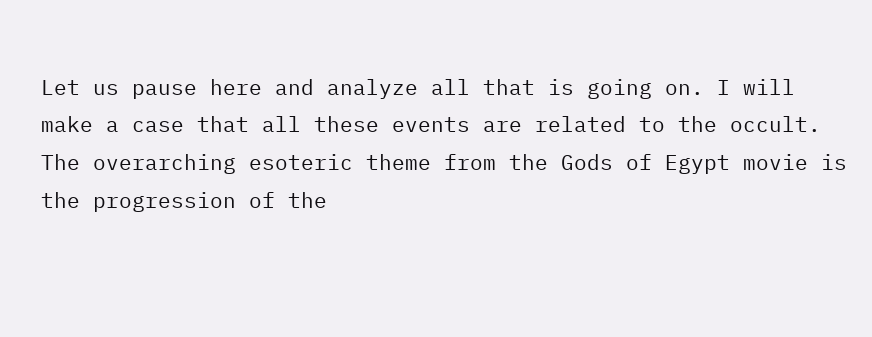Let us pause here and analyze all that is going on. I will make a case that all these events are related to the occult. The overarching esoteric theme from the Gods of Egypt movie is the progression of the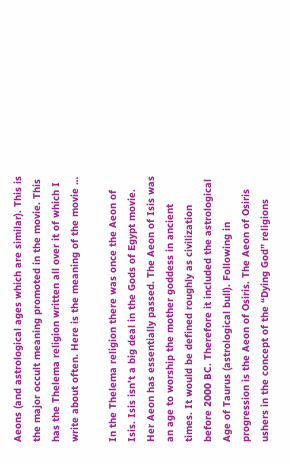Aeons (and astrological ages which are similar). This is the major occult meaning promoted in the movie. This has the Thelema religion written all over it of which I write about often. Here is the meaning of the movie …

In the Thelema religion there was once the Aeon of Isis. Isis isn’t a big deal in the Gods of Egypt movie. Her Aeon has essentially passed. The Aeon of Isis was an age to worship the mother goddess in ancient times. It would be defined roughly as civilization before 2000 BC. Therefore it included the astrological Age of Taurus (astrological bull). Following in progression is the Aeon of Osiris. The Aeon of Osiris ushers in the concept of the “Dying God” religions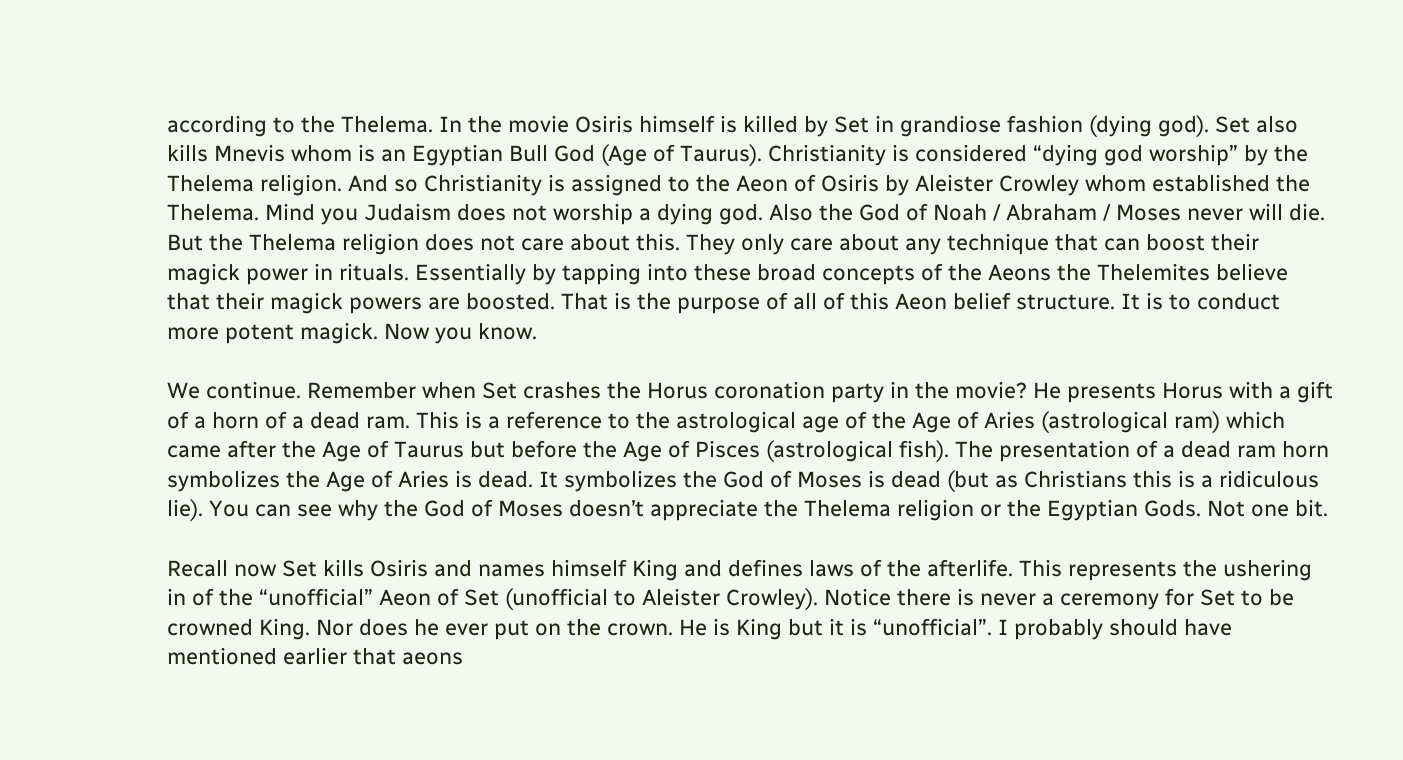according to the Thelema. In the movie Osiris himself is killed by Set in grandiose fashion (dying god). Set also kills Mnevis whom is an Egyptian Bull God (Age of Taurus). Christianity is considered “dying god worship” by the Thelema religion. And so Christianity is assigned to the Aeon of Osiris by Aleister Crowley whom established the Thelema. Mind you Judaism does not worship a dying god. Also the God of Noah / Abraham / Moses never will die. But the Thelema religion does not care about this. They only care about any technique that can boost their magick power in rituals. Essentially by tapping into these broad concepts of the Aeons the Thelemites believe that their magick powers are boosted. That is the purpose of all of this Aeon belief structure. It is to conduct more potent magick. Now you know.

We continue. Remember when Set crashes the Horus coronation party in the movie? He presents Horus with a gift of a horn of a dead ram. This is a reference to the astrological age of the Age of Aries (astrological ram) which came after the Age of Taurus but before the Age of Pisces (astrological fish). The presentation of a dead ram horn symbolizes the Age of Aries is dead. It symbolizes the God of Moses is dead (but as Christians this is a ridiculous lie). You can see why the God of Moses doesn’t appreciate the Thelema religion or the Egyptian Gods. Not one bit.

Recall now Set kills Osiris and names himself King and defines laws of the afterlife. This represents the ushering in of the “unofficial” Aeon of Set (unofficial to Aleister Crowley). Notice there is never a ceremony for Set to be crowned King. Nor does he ever put on the crown. He is King but it is “unofficial”. I probably should have mentioned earlier that aeons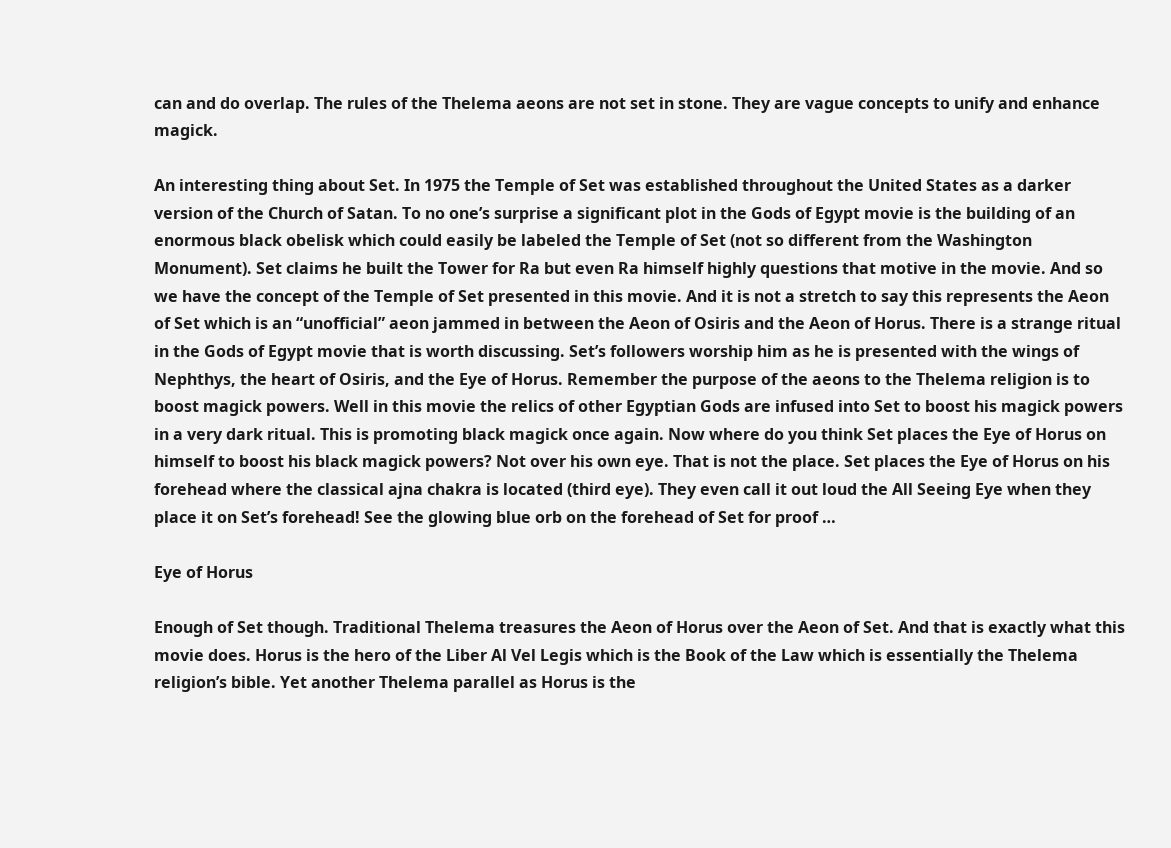can and do overlap. The rules of the Thelema aeons are not set in stone. They are vague concepts to unify and enhance magick.

An interesting thing about Set. In 1975 the Temple of Set was established throughout the United States as a darker version of the Church of Satan. To no one’s surprise a significant plot in the Gods of Egypt movie is the building of an enormous black obelisk which could easily be labeled the Temple of Set (not so different from the Washington Monument). Set claims he built the Tower for Ra but even Ra himself highly questions that motive in the movie. And so we have the concept of the Temple of Set presented in this movie. And it is not a stretch to say this represents the Aeon of Set which is an “unofficial” aeon jammed in between the Aeon of Osiris and the Aeon of Horus. There is a strange ritual in the Gods of Egypt movie that is worth discussing. Set’s followers worship him as he is presented with the wings of Nephthys, the heart of Osiris, and the Eye of Horus. Remember the purpose of the aeons to the Thelema religion is to boost magick powers. Well in this movie the relics of other Egyptian Gods are infused into Set to boost his magick powers in a very dark ritual. This is promoting black magick once again. Now where do you think Set places the Eye of Horus on himself to boost his black magick powers? Not over his own eye. That is not the place. Set places the Eye of Horus on his forehead where the classical ajna chakra is located (third eye). They even call it out loud the All Seeing Eye when they place it on Set’s forehead! See the glowing blue orb on the forehead of Set for proof …

Eye of Horus

Enough of Set though. Traditional Thelema treasures the Aeon of Horus over the Aeon of Set. And that is exactly what this movie does. Horus is the hero of the Liber Al Vel Legis which is the Book of the Law which is essentially the Thelema religion’s bible. Yet another Thelema parallel as Horus is the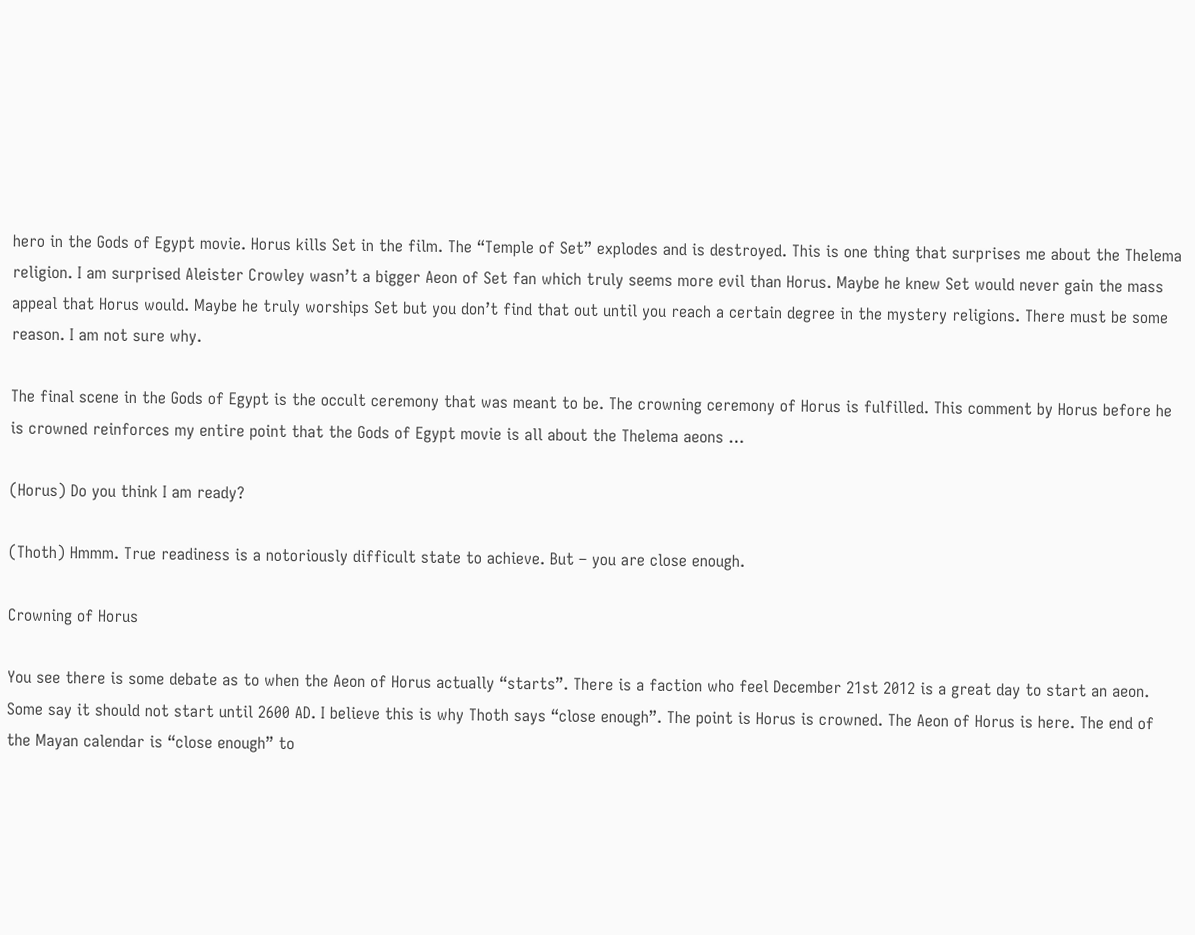hero in the Gods of Egypt movie. Horus kills Set in the film. The “Temple of Set” explodes and is destroyed. This is one thing that surprises me about the Thelema religion. I am surprised Aleister Crowley wasn’t a bigger Aeon of Set fan which truly seems more evil than Horus. Maybe he knew Set would never gain the mass appeal that Horus would. Maybe he truly worships Set but you don’t find that out until you reach a certain degree in the mystery religions. There must be some reason. I am not sure why.

The final scene in the Gods of Egypt is the occult ceremony that was meant to be. The crowning ceremony of Horus is fulfilled. This comment by Horus before he is crowned reinforces my entire point that the Gods of Egypt movie is all about the Thelema aeons …

(Horus) Do you think I am ready?

(Thoth) Hmmm. True readiness is a notoriously difficult state to achieve. But – you are close enough.

Crowning of Horus

You see there is some debate as to when the Aeon of Horus actually “starts”. There is a faction who feel December 21st 2012 is a great day to start an aeon. Some say it should not start until 2600 AD. I believe this is why Thoth says “close enough”. The point is Horus is crowned. The Aeon of Horus is here. The end of the Mayan calendar is “close enough” to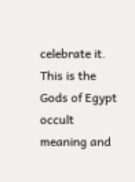celebrate it. This is the Gods of Egypt occult meaning and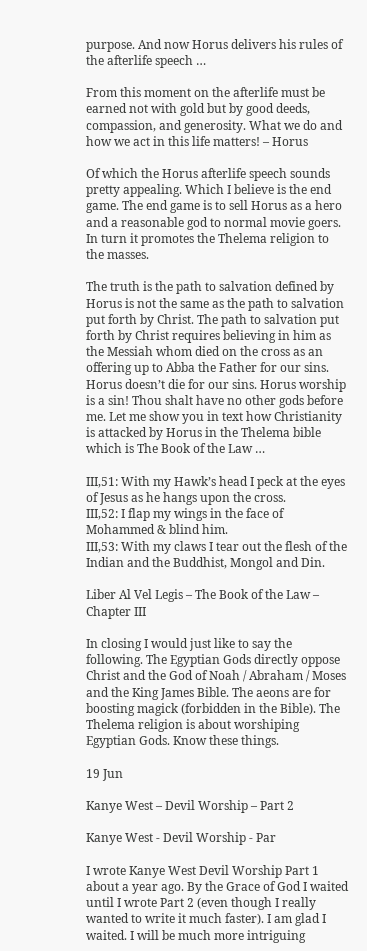purpose. And now Horus delivers his rules of the afterlife speech …

From this moment on the afterlife must be earned not with gold but by good deeds, compassion, and generosity. What we do and how we act in this life matters! – Horus

Of which the Horus afterlife speech sounds pretty appealing. Which I believe is the end game. The end game is to sell Horus as a hero and a reasonable god to normal movie goers. In turn it promotes the Thelema religion to the masses.

The truth is the path to salvation defined by Horus is not the same as the path to salvation put forth by Christ. The path to salvation put forth by Christ requires believing in him as the Messiah whom died on the cross as an offering up to Abba the Father for our sins. Horus doesn’t die for our sins. Horus worship is a sin! Thou shalt have no other gods before me. Let me show you in text how Christianity is attacked by Horus in the Thelema bible which is The Book of the Law …

III,51: With my Hawk’s head I peck at the eyes of Jesus as he hangs upon the cross.
III,52: I flap my wings in the face of Mohammed & blind him.
III,53: With my claws I tear out the flesh of the Indian and the Buddhist, Mongol and Din.

Liber Al Vel Legis – The Book of the Law – Chapter III

In closing I would just like to say the following. The Egyptian Gods directly oppose Christ and the God of Noah / Abraham / Moses and the King James Bible. The aeons are for boosting magick (forbidden in the Bible). The Thelema religion is about worshiping Egyptian Gods. Know these things.

19 Jun

Kanye West – Devil Worship – Part 2

Kanye West - Devil Worship - Par

I wrote Kanye West Devil Worship Part 1 about a year ago. By the Grace of God I waited until I wrote Part 2 (even though I really wanted to write it much faster). I am glad I waited. I will be much more intriguing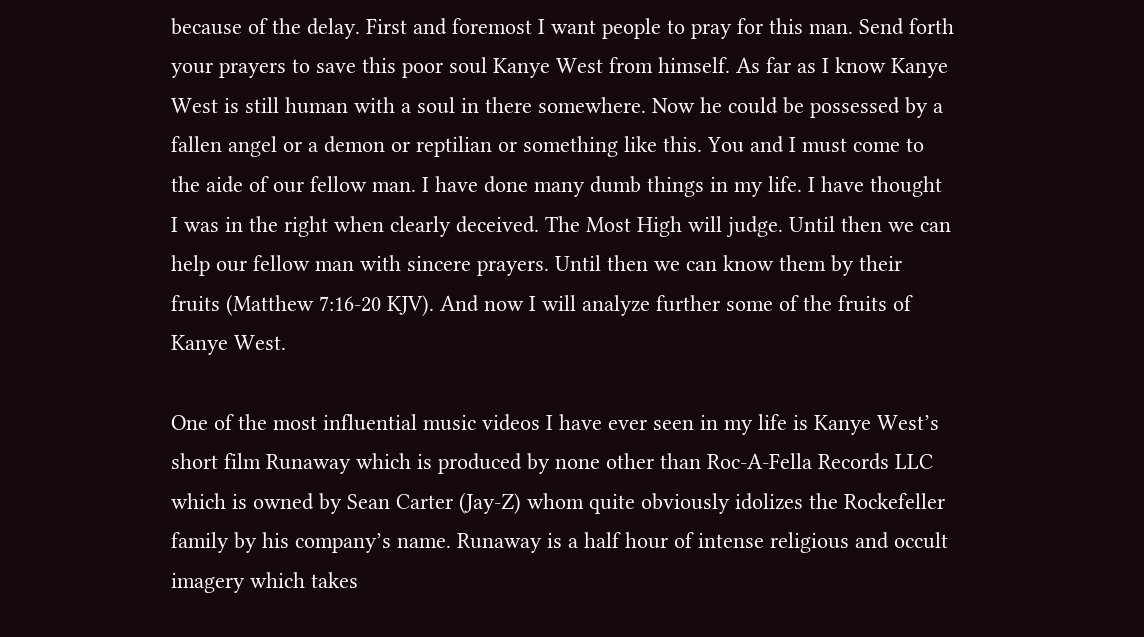because of the delay. First and foremost I want people to pray for this man. Send forth your prayers to save this poor soul Kanye West from himself. As far as I know Kanye West is still human with a soul in there somewhere. Now he could be possessed by a fallen angel or a demon or reptilian or something like this. You and I must come to the aide of our fellow man. I have done many dumb things in my life. I have thought I was in the right when clearly deceived. The Most High will judge. Until then we can help our fellow man with sincere prayers. Until then we can know them by their fruits (Matthew 7:16-20 KJV). And now I will analyze further some of the fruits of Kanye West.

One of the most influential music videos I have ever seen in my life is Kanye West’s short film Runaway which is produced by none other than Roc-A-Fella Records LLC which is owned by Sean Carter (Jay-Z) whom quite obviously idolizes the Rockefeller family by his company’s name. Runaway is a half hour of intense religious and occult imagery which takes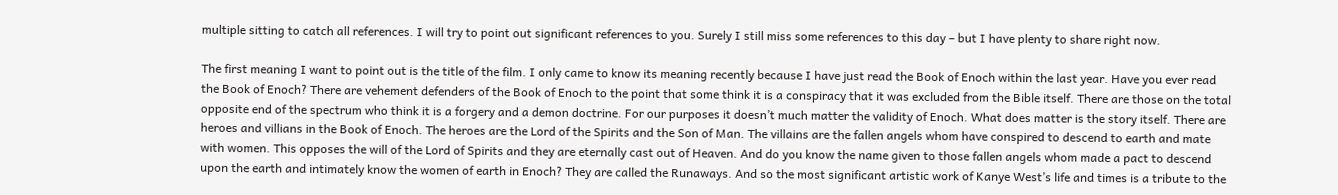multiple sitting to catch all references. I will try to point out significant references to you. Surely I still miss some references to this day – but I have plenty to share right now.

The first meaning I want to point out is the title of the film. I only came to know its meaning recently because I have just read the Book of Enoch within the last year. Have you ever read the Book of Enoch? There are vehement defenders of the Book of Enoch to the point that some think it is a conspiracy that it was excluded from the Bible itself. There are those on the total opposite end of the spectrum who think it is a forgery and a demon doctrine. For our purposes it doesn’t much matter the validity of Enoch. What does matter is the story itself. There are heroes and villians in the Book of Enoch. The heroes are the Lord of the Spirits and the Son of Man. The villains are the fallen angels whom have conspired to descend to earth and mate with women. This opposes the will of the Lord of Spirits and they are eternally cast out of Heaven. And do you know the name given to those fallen angels whom made a pact to descend upon the earth and intimately know the women of earth in Enoch? They are called the Runaways. And so the most significant artistic work of Kanye West’s life and times is a tribute to the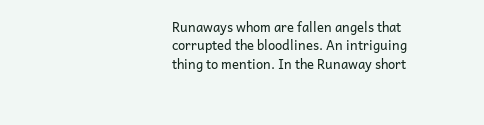Runaways whom are fallen angels that corrupted the bloodlines. An intriguing thing to mention. In the Runaway short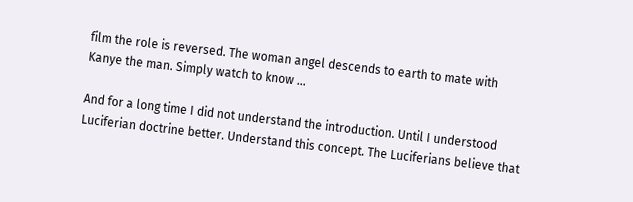film the role is reversed. The woman angel descends to earth to mate with Kanye the man. Simply watch to know …

And for a long time I did not understand the introduction. Until I understood Luciferian doctrine better. Understand this concept. The Luciferians believe that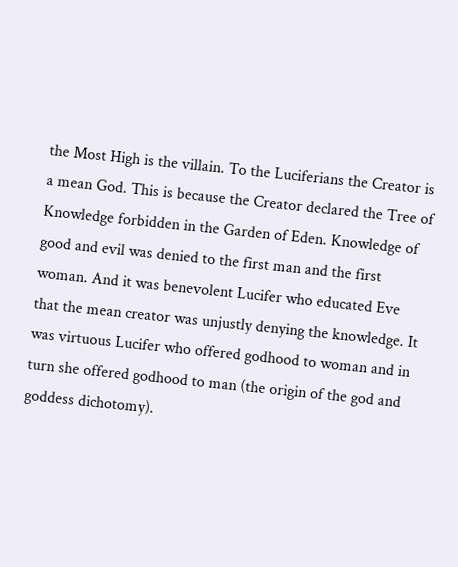the Most High is the villain. To the Luciferians the Creator is a mean God. This is because the Creator declared the Tree of Knowledge forbidden in the Garden of Eden. Knowledge of good and evil was denied to the first man and the first woman. And it was benevolent Lucifer who educated Eve that the mean creator was unjustly denying the knowledge. It was virtuous Lucifer who offered godhood to woman and in turn she offered godhood to man (the origin of the god and goddess dichotomy).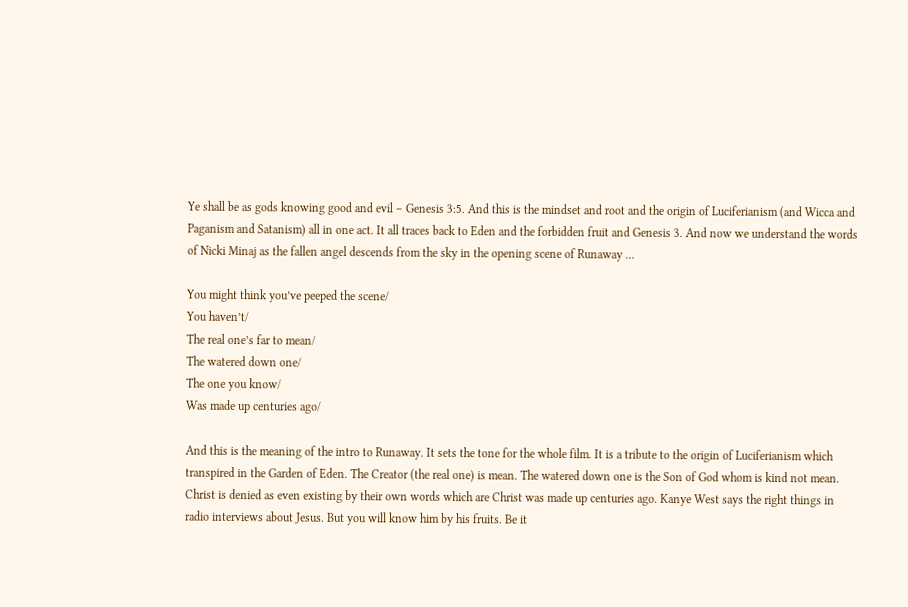Ye shall be as gods knowing good and evil – Genesis 3:5. And this is the mindset and root and the origin of Luciferianism (and Wicca and Paganism and Satanism) all in one act. It all traces back to Eden and the forbidden fruit and Genesis 3. And now we understand the words of Nicki Minaj as the fallen angel descends from the sky in the opening scene of Runaway …

You might think you’ve peeped the scene/
You haven’t/
The real one’s far to mean/
The watered down one/
The one you know/
Was made up centuries ago/

And this is the meaning of the intro to Runaway. It sets the tone for the whole film. It is a tribute to the origin of Luciferianism which transpired in the Garden of Eden. The Creator (the real one) is mean. The watered down one is the Son of God whom is kind not mean. Christ is denied as even existing by their own words which are Christ was made up centuries ago. Kanye West says the right things in radio interviews about Jesus. But you will know him by his fruits. Be it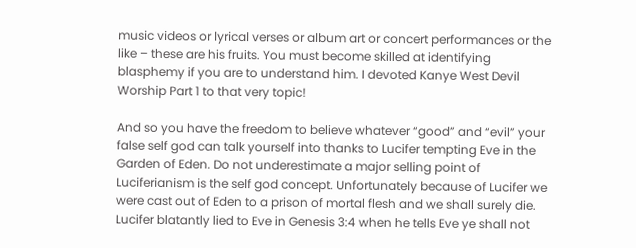music videos or lyrical verses or album art or concert performances or the like – these are his fruits. You must become skilled at identifying blasphemy if you are to understand him. I devoted Kanye West Devil Worship Part 1 to that very topic!

And so you have the freedom to believe whatever “good” and “evil” your false self god can talk yourself into thanks to Lucifer tempting Eve in the Garden of Eden. Do not underestimate a major selling point of Luciferianism is the self god concept. Unfortunately because of Lucifer we were cast out of Eden to a prison of mortal flesh and we shall surely die. Lucifer blatantly lied to Eve in Genesis 3:4 when he tells Eve ye shall not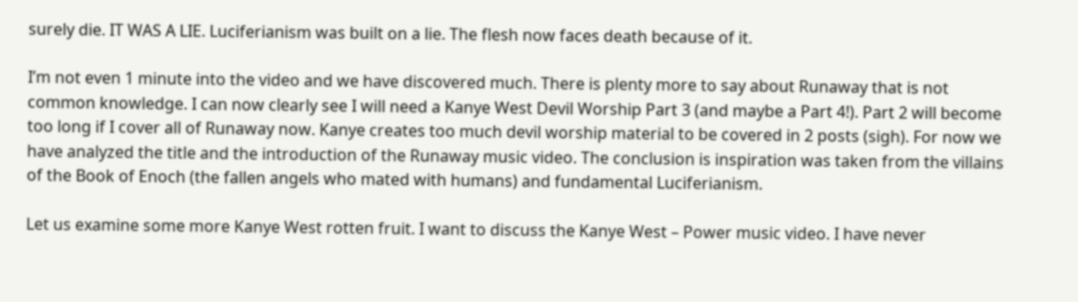surely die. IT WAS A LIE. Luciferianism was built on a lie. The flesh now faces death because of it.

I’m not even 1 minute into the video and we have discovered much. There is plenty more to say about Runaway that is not common knowledge. I can now clearly see I will need a Kanye West Devil Worship Part 3 (and maybe a Part 4!). Part 2 will become too long if I cover all of Runaway now. Kanye creates too much devil worship material to be covered in 2 posts (sigh). For now we have analyzed the title and the introduction of the Runaway music video. The conclusion is inspiration was taken from the villains of the Book of Enoch (the fallen angels who mated with humans) and fundamental Luciferianism.

Let us examine some more Kanye West rotten fruit. I want to discuss the Kanye West – Power music video. I have never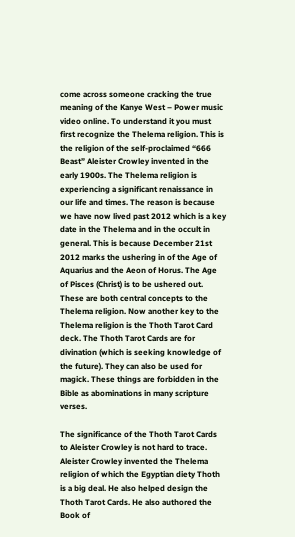come across someone cracking the true meaning of the Kanye West – Power music video online. To understand it you must first recognize the Thelema religion. This is the religion of the self-proclaimed “666 Beast” Aleister Crowley invented in the early 1900s. The Thelema religion is experiencing a significant renaissance in our life and times. The reason is because we have now lived past 2012 which is a key date in the Thelema and in the occult in general. This is because December 21st 2012 marks the ushering in of the Age of Aquarius and the Aeon of Horus. The Age of Pisces (Christ) is to be ushered out. These are both central concepts to the Thelema religion. Now another key to the Thelema religion is the Thoth Tarot Card deck. The Thoth Tarot Cards are for divination (which is seeking knowledge of the future). They can also be used for magick. These things are forbidden in the Bible as abominations in many scripture verses.

The significance of the Thoth Tarot Cards to Aleister Crowley is not hard to trace. Aleister Crowley invented the Thelema religion of which the Egyptian diety Thoth is a big deal. He also helped design the Thoth Tarot Cards. He also authored the Book of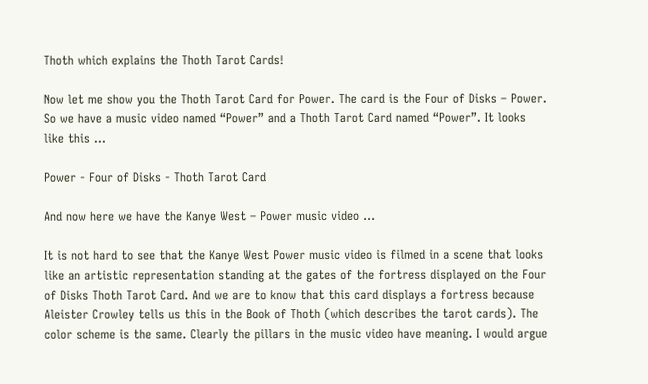Thoth which explains the Thoth Tarot Cards!

Now let me show you the Thoth Tarot Card for Power. The card is the Four of Disks – Power. So we have a music video named “Power” and a Thoth Tarot Card named “Power”. It looks like this …

Power - Four of Disks - Thoth Tarot Card

And now here we have the Kanye West – Power music video …

It is not hard to see that the Kanye West Power music video is filmed in a scene that looks like an artistic representation standing at the gates of the fortress displayed on the Four of Disks Thoth Tarot Card. And we are to know that this card displays a fortress because Aleister Crowley tells us this in the Book of Thoth (which describes the tarot cards). The color scheme is the same. Clearly the pillars in the music video have meaning. I would argue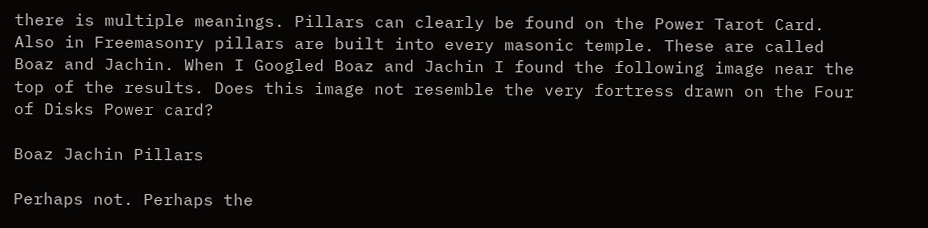there is multiple meanings. Pillars can clearly be found on the Power Tarot Card. Also in Freemasonry pillars are built into every masonic temple. These are called Boaz and Jachin. When I Googled Boaz and Jachin I found the following image near the top of the results. Does this image not resemble the very fortress drawn on the Four of Disks Power card?

Boaz Jachin Pillars

Perhaps not. Perhaps the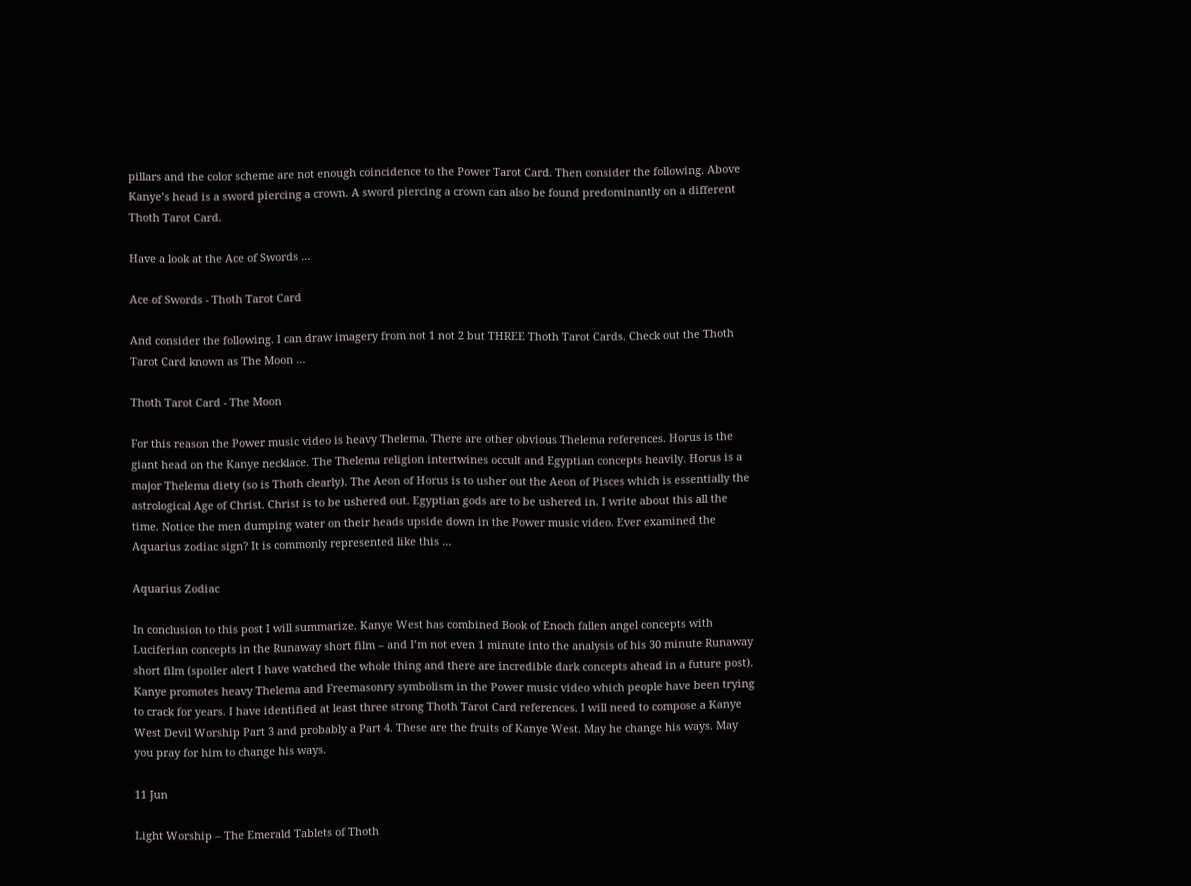pillars and the color scheme are not enough coincidence to the Power Tarot Card. Then consider the following. Above Kanye’s head is a sword piercing a crown. A sword piercing a crown can also be found predominantly on a different Thoth Tarot Card.

Have a look at the Ace of Swords …

Ace of Swords - Thoth Tarot Card

And consider the following. I can draw imagery from not 1 not 2 but THREE Thoth Tarot Cards. Check out the Thoth Tarot Card known as The Moon …

Thoth Tarot Card - The Moon

For this reason the Power music video is heavy Thelema. There are other obvious Thelema references. Horus is the giant head on the Kanye necklace. The Thelema religion intertwines occult and Egyptian concepts heavily. Horus is a major Thelema diety (so is Thoth clearly). The Aeon of Horus is to usher out the Aeon of Pisces which is essentially the astrological Age of Christ. Christ is to be ushered out. Egyptian gods are to be ushered in. I write about this all the time. Notice the men dumping water on their heads upside down in the Power music video. Ever examined the Aquarius zodiac sign? It is commonly represented like this …

Aquarius Zodiac

In conclusion to this post I will summarize. Kanye West has combined Book of Enoch fallen angel concepts with Luciferian concepts in the Runaway short film – and I’m not even 1 minute into the analysis of his 30 minute Runaway short film (spoiler alert I have watched the whole thing and there are incredible dark concepts ahead in a future post). Kanye promotes heavy Thelema and Freemasonry symbolism in the Power music video which people have been trying to crack for years. I have identified at least three strong Thoth Tarot Card references. I will need to compose a Kanye West Devil Worship Part 3 and probably a Part 4. These are the fruits of Kanye West. May he change his ways. May you pray for him to change his ways.

11 Jun

Light Worship – The Emerald Tablets of Thoth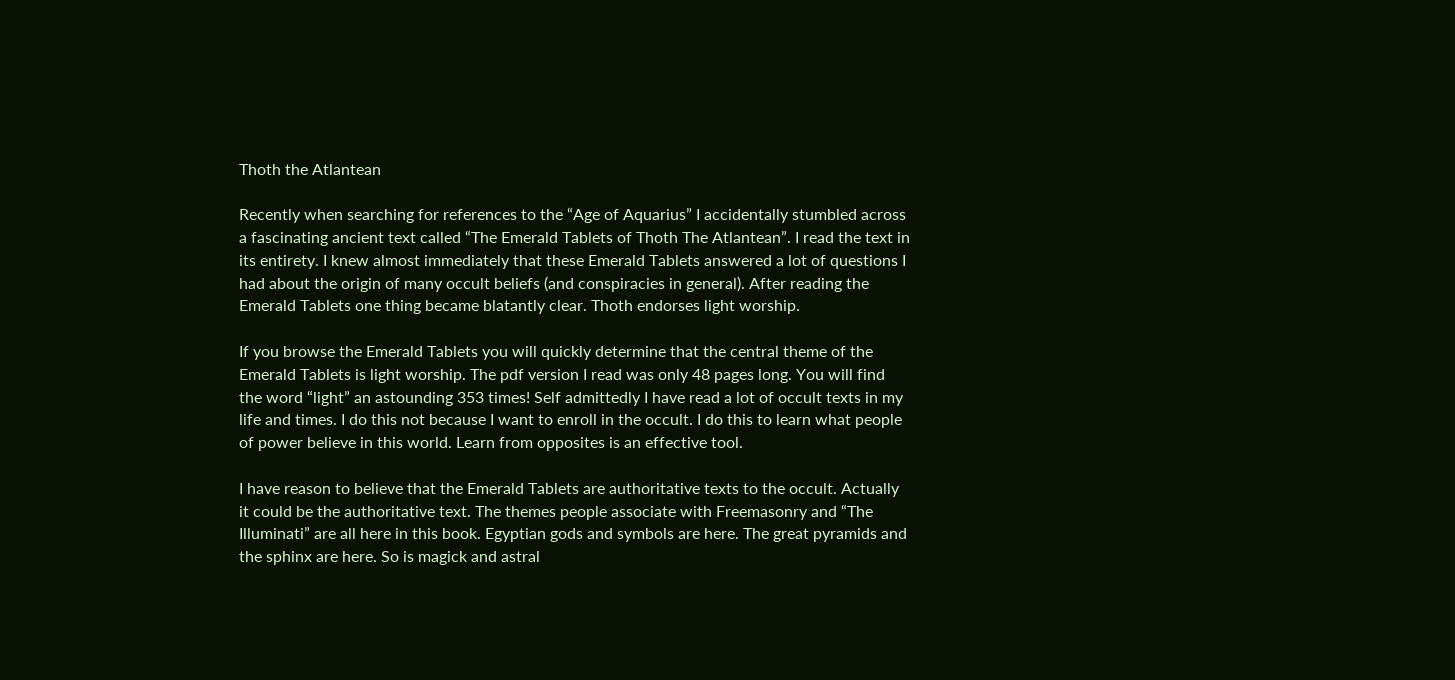Thoth the Atlantean

Recently when searching for references to the “Age of Aquarius” I accidentally stumbled across a fascinating ancient text called “The Emerald Tablets of Thoth The Atlantean”. I read the text in its entirety. I knew almost immediately that these Emerald Tablets answered a lot of questions I had about the origin of many occult beliefs (and conspiracies in general). After reading the Emerald Tablets one thing became blatantly clear. Thoth endorses light worship.

If you browse the Emerald Tablets you will quickly determine that the central theme of the Emerald Tablets is light worship. The pdf version I read was only 48 pages long. You will find the word “light” an astounding 353 times! Self admittedly I have read a lot of occult texts in my life and times. I do this not because I want to enroll in the occult. I do this to learn what people of power believe in this world. Learn from opposites is an effective tool.

I have reason to believe that the Emerald Tablets are authoritative texts to the occult. Actually it could be the authoritative text. The themes people associate with Freemasonry and “The Illuminati” are all here in this book. Egyptian gods and symbols are here. The great pyramids and the sphinx are here. So is magick and astral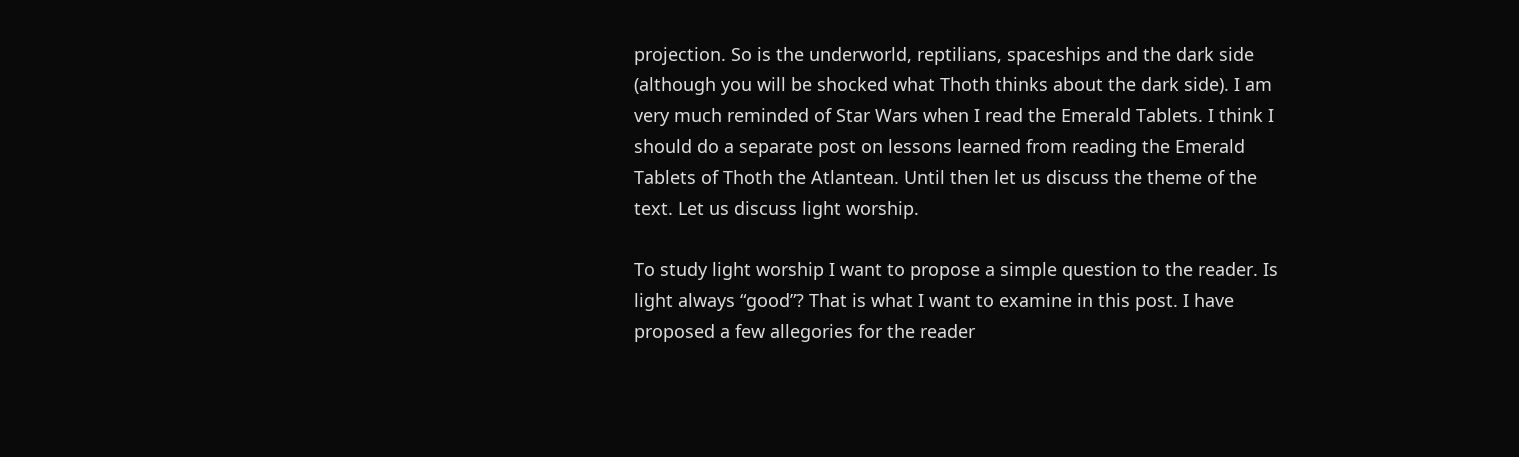projection. So is the underworld, reptilians, spaceships and the dark side (although you will be shocked what Thoth thinks about the dark side). I am very much reminded of Star Wars when I read the Emerald Tablets. I think I should do a separate post on lessons learned from reading the Emerald Tablets of Thoth the Atlantean. Until then let us discuss the theme of the text. Let us discuss light worship.

To study light worship I want to propose a simple question to the reader. Is light always “good”? That is what I want to examine in this post. I have proposed a few allegories for the reader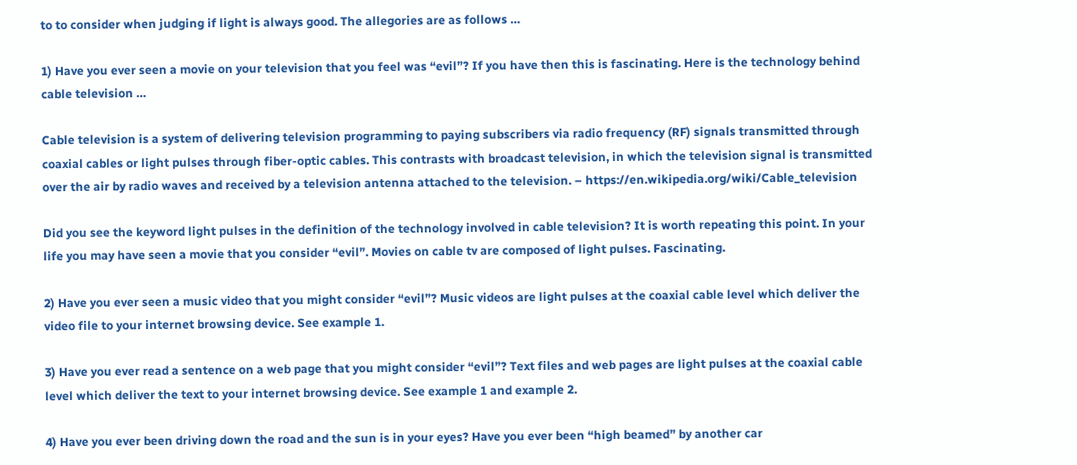to to consider when judging if light is always good. The allegories are as follows …

1) Have you ever seen a movie on your television that you feel was “evil”? If you have then this is fascinating. Here is the technology behind cable television …

Cable television is a system of delivering television programming to paying subscribers via radio frequency (RF) signals transmitted through coaxial cables or light pulses through fiber-optic cables. This contrasts with broadcast television, in which the television signal is transmitted over the air by radio waves and received by a television antenna attached to the television. – https://en.wikipedia.org/wiki/Cable_television

Did you see the keyword light pulses in the definition of the technology involved in cable television? It is worth repeating this point. In your life you may have seen a movie that you consider “evil”. Movies on cable tv are composed of light pulses. Fascinating.

2) Have you ever seen a music video that you might consider “evil”? Music videos are light pulses at the coaxial cable level which deliver the video file to your internet browsing device. See example 1.

3) Have you ever read a sentence on a web page that you might consider “evil”? Text files and web pages are light pulses at the coaxial cable level which deliver the text to your internet browsing device. See example 1 and example 2.

4) Have you ever been driving down the road and the sun is in your eyes? Have you ever been “high beamed” by another car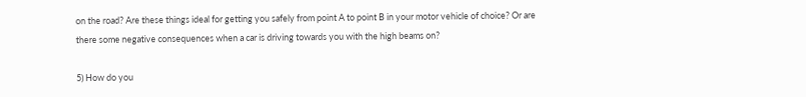on the road? Are these things ideal for getting you safely from point A to point B in your motor vehicle of choice? Or are there some negative consequences when a car is driving towards you with the high beams on?

5) How do you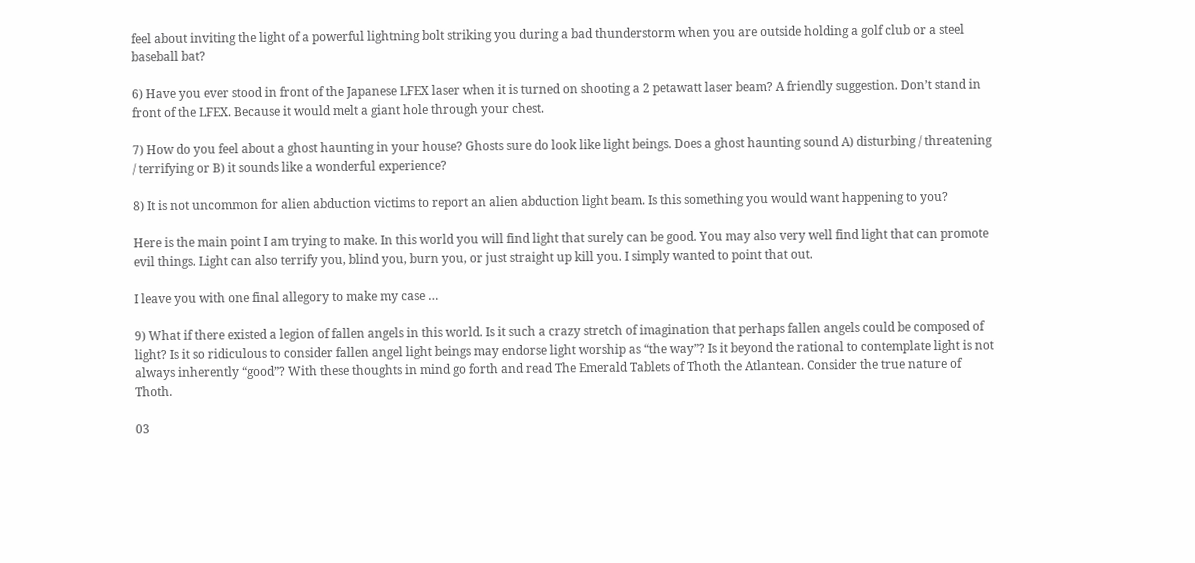feel about inviting the light of a powerful lightning bolt striking you during a bad thunderstorm when you are outside holding a golf club or a steel baseball bat?

6) Have you ever stood in front of the Japanese LFEX laser when it is turned on shooting a 2 petawatt laser beam? A friendly suggestion. Don’t stand in front of the LFEX. Because it would melt a giant hole through your chest.

7) How do you feel about a ghost haunting in your house? Ghosts sure do look like light beings. Does a ghost haunting sound A) disturbing / threatening / terrifying or B) it sounds like a wonderful experience?

8) It is not uncommon for alien abduction victims to report an alien abduction light beam. Is this something you would want happening to you?

Here is the main point I am trying to make. In this world you will find light that surely can be good. You may also very well find light that can promote evil things. Light can also terrify you, blind you, burn you, or just straight up kill you. I simply wanted to point that out.

I leave you with one final allegory to make my case …

9) What if there existed a legion of fallen angels in this world. Is it such a crazy stretch of imagination that perhaps fallen angels could be composed of light? Is it so ridiculous to consider fallen angel light beings may endorse light worship as “the way”? Is it beyond the rational to contemplate light is not always inherently “good”? With these thoughts in mind go forth and read The Emerald Tablets of Thoth the Atlantean. Consider the true nature of Thoth.

03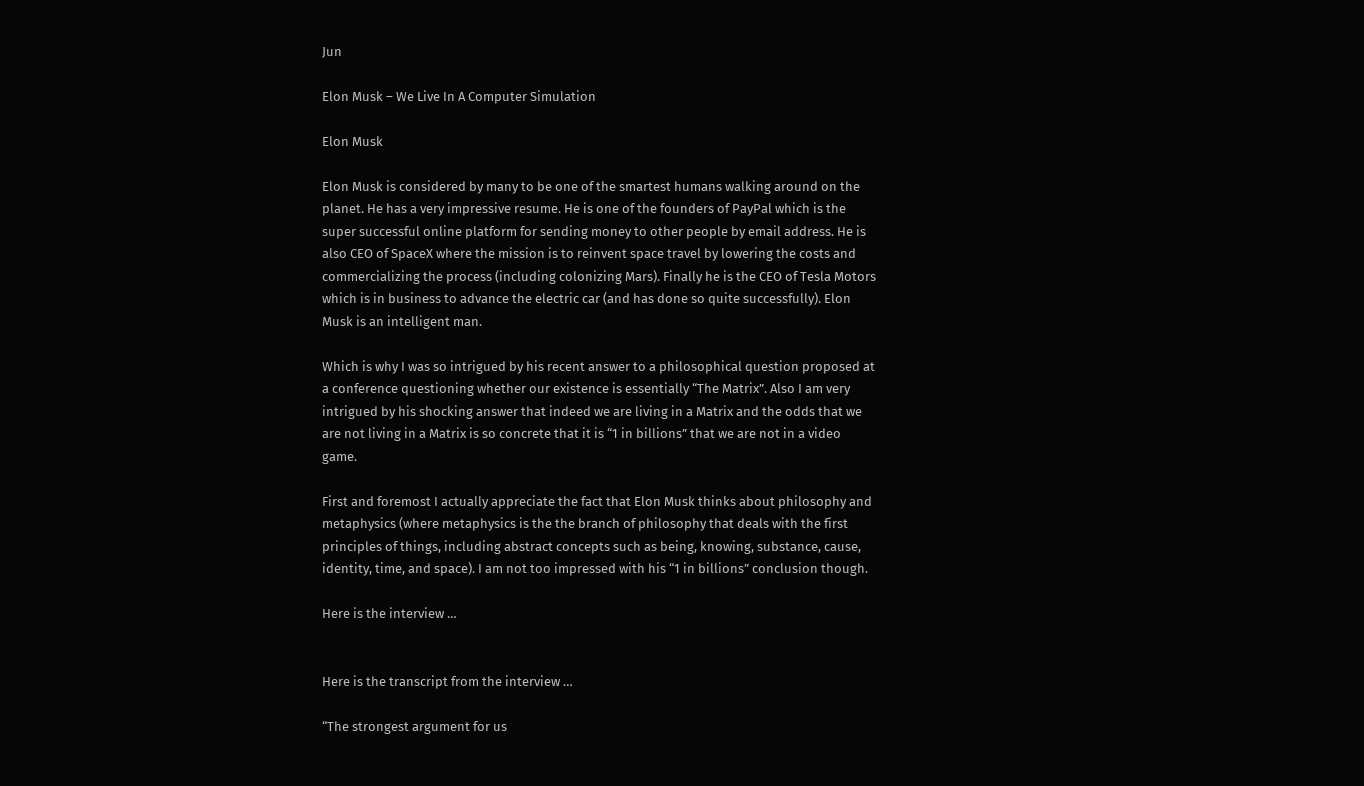Jun

Elon Musk – We Live In A Computer Simulation

Elon Musk

Elon Musk is considered by many to be one of the smartest humans walking around on the planet. He has a very impressive resume. He is one of the founders of PayPal which is the super successful online platform for sending money to other people by email address. He is also CEO of SpaceX where the mission is to reinvent space travel by lowering the costs and commercializing the process (including colonizing Mars). Finally he is the CEO of Tesla Motors which is in business to advance the electric car (and has done so quite successfully). Elon Musk is an intelligent man.

Which is why I was so intrigued by his recent answer to a philosophical question proposed at a conference questioning whether our existence is essentially “The Matrix”. Also I am very intrigued by his shocking answer that indeed we are living in a Matrix and the odds that we are not living in a Matrix is so concrete that it is “1 in billions” that we are not in a video game.

First and foremost I actually appreciate the fact that Elon Musk thinks about philosophy and metaphysics (where metaphysics is the the branch of philosophy that deals with the first principles of things, including abstract concepts such as being, knowing, substance, cause, identity, time, and space). I am not too impressed with his “1 in billions” conclusion though.

Here is the interview …


Here is the transcript from the interview …

“The strongest argument for us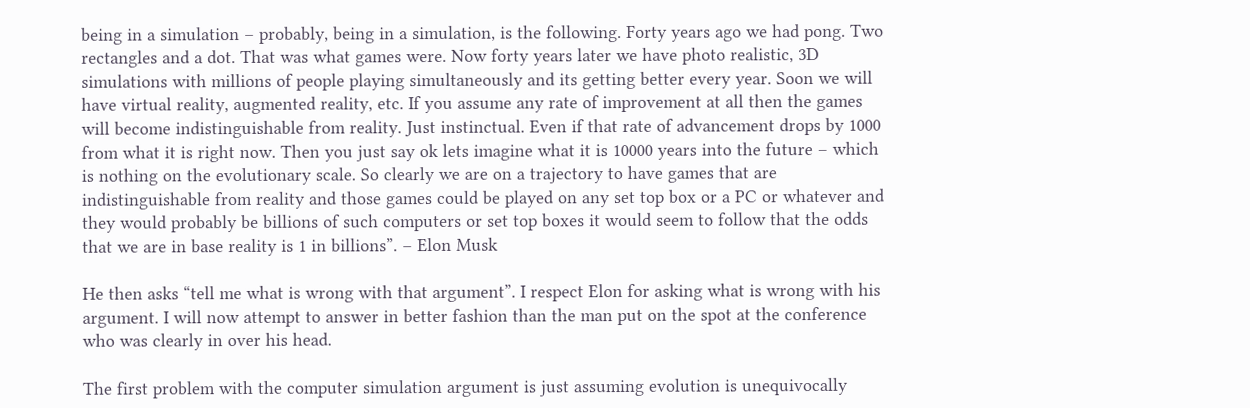being in a simulation – probably, being in a simulation, is the following. Forty years ago we had pong. Two rectangles and a dot. That was what games were. Now forty years later we have photo realistic, 3D simulations with millions of people playing simultaneously and its getting better every year. Soon we will have virtual reality, augmented reality, etc. If you assume any rate of improvement at all then the games will become indistinguishable from reality. Just instinctual. Even if that rate of advancement drops by 1000 from what it is right now. Then you just say ok lets imagine what it is 10000 years into the future – which is nothing on the evolutionary scale. So clearly we are on a trajectory to have games that are indistinguishable from reality and those games could be played on any set top box or a PC or whatever and they would probably be billions of such computers or set top boxes it would seem to follow that the odds that we are in base reality is 1 in billions”. – Elon Musk

He then asks “tell me what is wrong with that argument”. I respect Elon for asking what is wrong with his argument. I will now attempt to answer in better fashion than the man put on the spot at the conference who was clearly in over his head.

The first problem with the computer simulation argument is just assuming evolution is unequivocally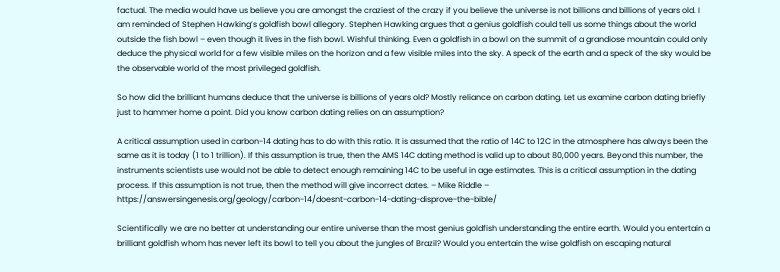factual. The media would have us believe you are amongst the craziest of the crazy if you believe the universe is not billions and billions of years old. I am reminded of Stephen Hawking’s goldfish bowl allegory. Stephen Hawking argues that a genius goldfish could tell us some things about the world outside the fish bowl – even though it lives in the fish bowl. Wishful thinking. Even a goldfish in a bowl on the summit of a grandiose mountain could only deduce the physical world for a few visible miles on the horizon and a few visible miles into the sky. A speck of the earth and a speck of the sky would be the observable world of the most privileged goldfish.

So how did the brilliant humans deduce that the universe is billions of years old? Mostly reliance on carbon dating. Let us examine carbon dating briefly just to hammer home a point. Did you know carbon dating relies on an assumption?

A critical assumption used in carbon-14 dating has to do with this ratio. It is assumed that the ratio of 14C to 12C in the atmosphere has always been the same as it is today (1 to 1 trillion). If this assumption is true, then the AMS 14C dating method is valid up to about 80,000 years. Beyond this number, the instruments scientists use would not be able to detect enough remaining 14C to be useful in age estimates. This is a critical assumption in the dating process. If this assumption is not true, then the method will give incorrect dates. – Mike Riddle – https://answersingenesis.org/geology/carbon-14/doesnt-carbon-14-dating-disprove-the-bible/

Scientifically we are no better at understanding our entire universe than the most genius goldfish understanding the entire earth. Would you entertain a brilliant goldfish whom has never left its bowl to tell you about the jungles of Brazil? Would you entertain the wise goldfish on escaping natural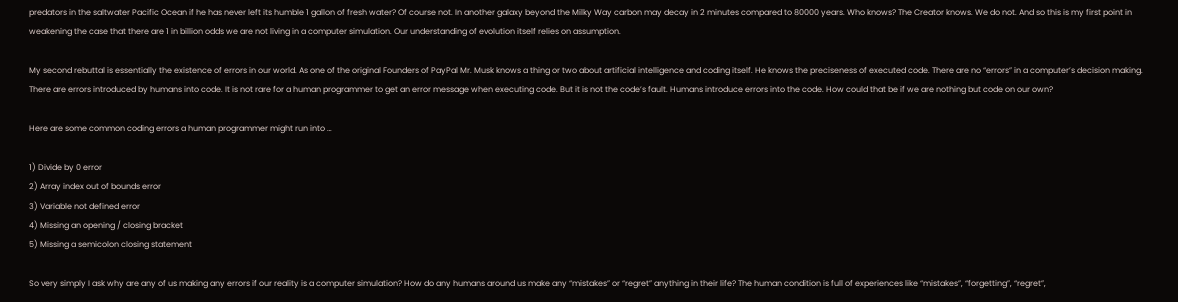predators in the saltwater Pacific Ocean if he has never left its humble 1 gallon of fresh water? Of course not. In another galaxy beyond the Milky Way carbon may decay in 2 minutes compared to 80000 years. Who knows? The Creator knows. We do not. And so this is my first point in weakening the case that there are 1 in billion odds we are not living in a computer simulation. Our understanding of evolution itself relies on assumption.

My second rebuttal is essentially the existence of errors in our world. As one of the original Founders of PayPal Mr. Musk knows a thing or two about artificial intelligence and coding itself. He knows the preciseness of executed code. There are no “errors” in a computer’s decision making. There are errors introduced by humans into code. It is not rare for a human programmer to get an error message when executing code. But it is not the code’s fault. Humans introduce errors into the code. How could that be if we are nothing but code on our own?

Here are some common coding errors a human programmer might run into …

1) Divide by 0 error
2) Array index out of bounds error
3) Variable not defined error
4) Missing an opening / closing bracket
5) Missing a semicolon closing statement

So very simply I ask why are any of us making any errors if our reality is a computer simulation? How do any humans around us make any “mistakes” or “regret” anything in their life? The human condition is full of experiences like “mistakes”, “forgetting”, “regret”,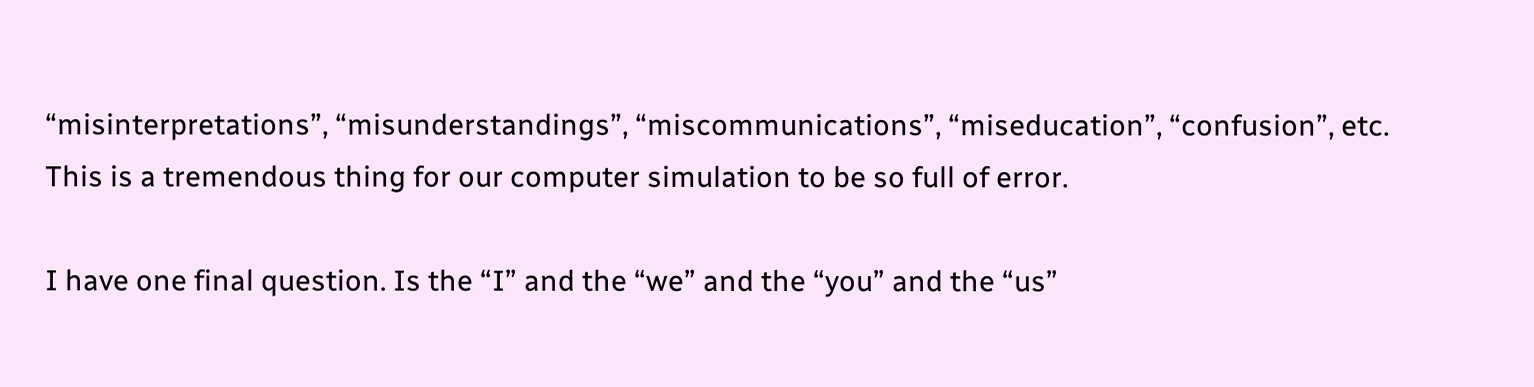“misinterpretations”, “misunderstandings”, “miscommunications”, “miseducation”, “confusion”, etc. This is a tremendous thing for our computer simulation to be so full of error.

I have one final question. Is the “I” and the “we” and the “you” and the “us”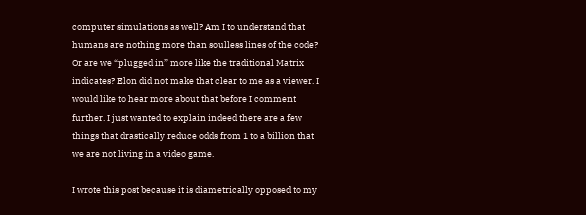computer simulations as well? Am I to understand that humans are nothing more than soulless lines of the code? Or are we “plugged in” more like the traditional Matrix indicates? Elon did not make that clear to me as a viewer. I would like to hear more about that before I comment further. I just wanted to explain indeed there are a few things that drastically reduce odds from 1 to a billion that we are not living in a video game.

I wrote this post because it is diametrically opposed to my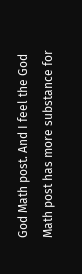God Math post. And I feel the God Math post has more substance for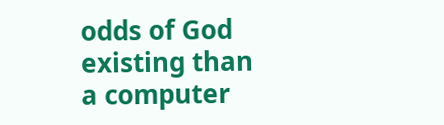odds of God existing than a computer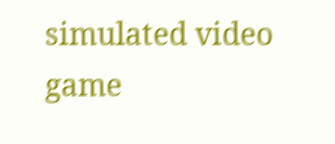simulated video game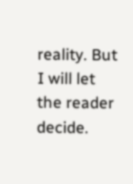reality. But I will let the reader decide.